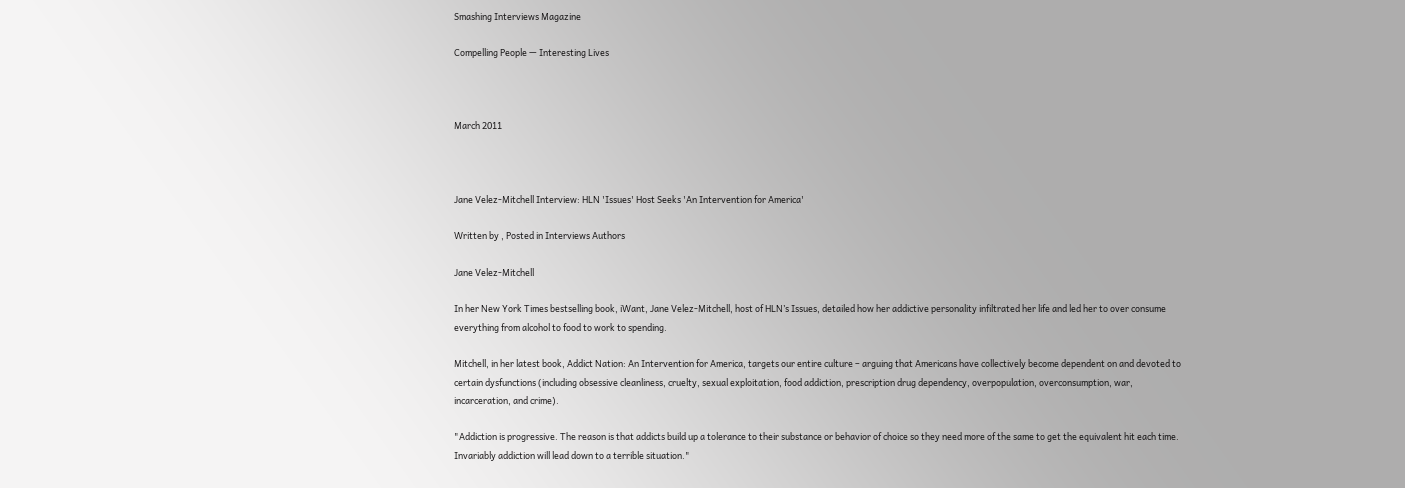Smashing Interviews Magazine

Compelling People — Interesting Lives



March 2011



Jane Velez-Mitchell Interview: HLN 'Issues' Host Seeks 'An Intervention for America'

Written by , Posted in Interviews Authors

Jane Velez-Mitchell

In her New York Times bestselling book, iWant, Jane Velez-Mitchell, host of HLN’s Issues, detailed how her addictive personality infiltrated her life and led her to over consume everything from alcohol to food to work to spending.

Mitchell, in her latest book, Addict Nation: An Intervention for America, targets our entire culture – arguing that Americans have collectively become dependent on and devoted to certain dysfunctions (including obsessive cleanliness, cruelty, sexual exploitation, food addiction, prescription drug dependency, overpopulation, overconsumption, war, incarceration, and crime).

"Addiction is progressive. The reason is that addicts build up a tolerance to their substance or behavior of choice so they need more of the same to get the equivalent hit each time. Invariably addiction will lead down to a terrible situation."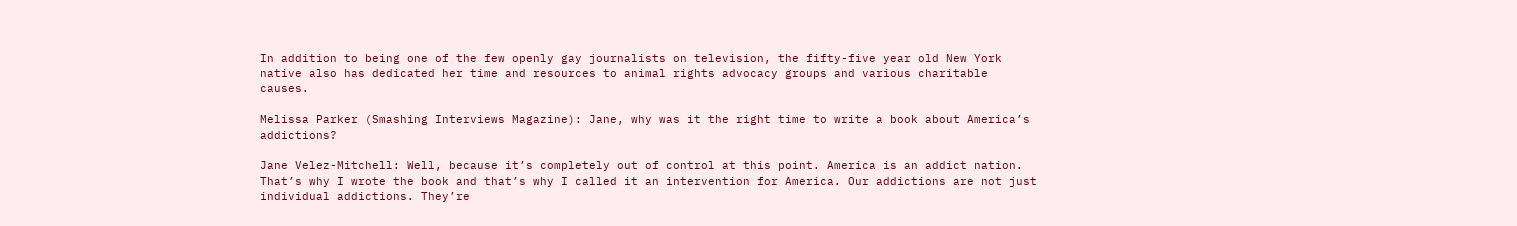In addition to being one of the few openly gay journalists on television, the fifty-five year old New York native also has dedicated her time and resources to animal rights advocacy groups and various charitable causes.

Melissa Parker (Smashing Interviews Magazine): Jane, why was it the right time to write a book about America’s addictions?

Jane Velez-Mitchell: Well, because it’s completely out of control at this point. America is an addict nation. That’s why I wrote the book and that’s why I called it an intervention for America. Our addictions are not just individual addictions. They’re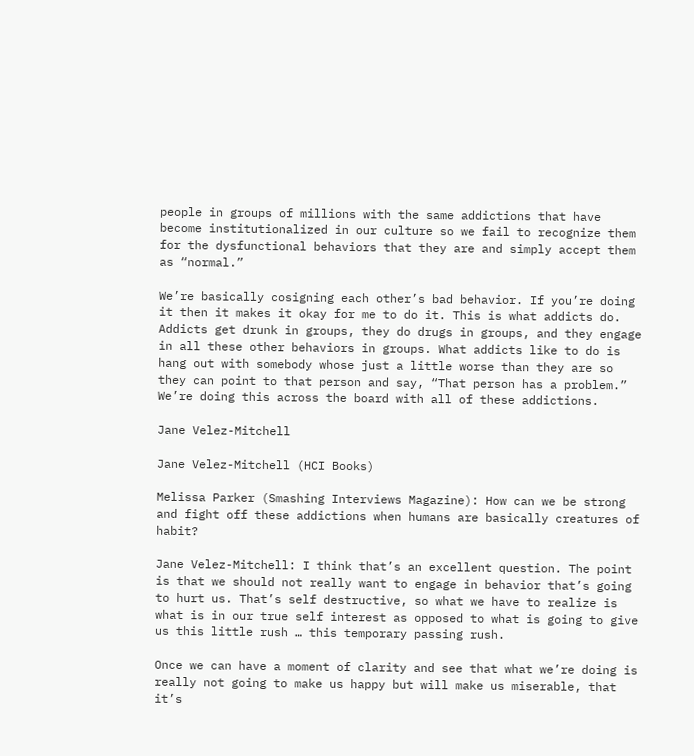people in groups of millions with the same addictions that have become institutionalized in our culture so we fail to recognize them for the dysfunctional behaviors that they are and simply accept them as “normal.”

We’re basically cosigning each other’s bad behavior. If you’re doing it then it makes it okay for me to do it. This is what addicts do. Addicts get drunk in groups, they do drugs in groups, and they engage in all these other behaviors in groups. What addicts like to do is hang out with somebody whose just a little worse than they are so they can point to that person and say, “That person has a problem.” We’re doing this across the board with all of these addictions.

Jane Velez-Mitchell

Jane Velez-Mitchell (HCI Books)

Melissa Parker (Smashing Interviews Magazine): How can we be strong and fight off these addictions when humans are basically creatures of habit?

Jane Velez-Mitchell: I think that’s an excellent question. The point is that we should not really want to engage in behavior that’s going to hurt us. That’s self destructive, so what we have to realize is what is in our true self interest as opposed to what is going to give us this little rush … this temporary passing rush.

Once we can have a moment of clarity and see that what we’re doing is really not going to make us happy but will make us miserable, that it’s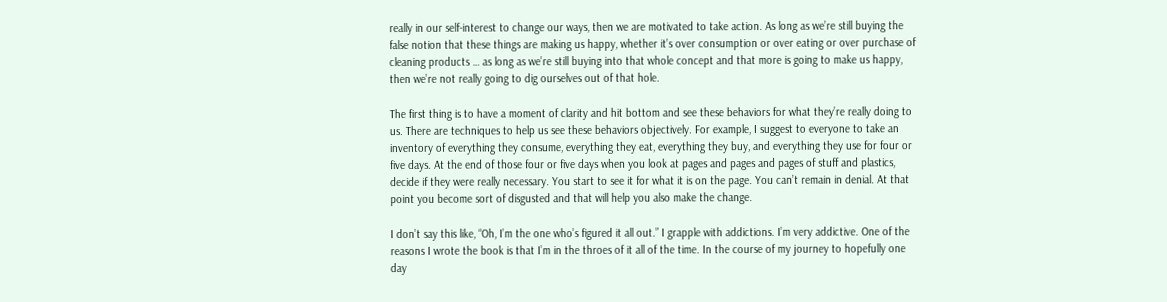really in our self-interest to change our ways, then we are motivated to take action. As long as we’re still buying the false notion that these things are making us happy, whether it’s over consumption or over eating or over purchase of cleaning products … as long as we’re still buying into that whole concept and that more is going to make us happy, then we’re not really going to dig ourselves out of that hole.

The first thing is to have a moment of clarity and hit bottom and see these behaviors for what they’re really doing to us. There are techniques to help us see these behaviors objectively. For example, I suggest to everyone to take an inventory of everything they consume, everything they eat, everything they buy, and everything they use for four or five days. At the end of those four or five days when you look at pages and pages and pages of stuff and plastics, decide if they were really necessary. You start to see it for what it is on the page. You can’t remain in denial. At that point you become sort of disgusted and that will help you also make the change.

I don’t say this like, “Oh, I’m the one who’s figured it all out.” I grapple with addictions. I’m very addictive. One of the reasons I wrote the book is that I’m in the throes of it all of the time. In the course of my journey to hopefully one day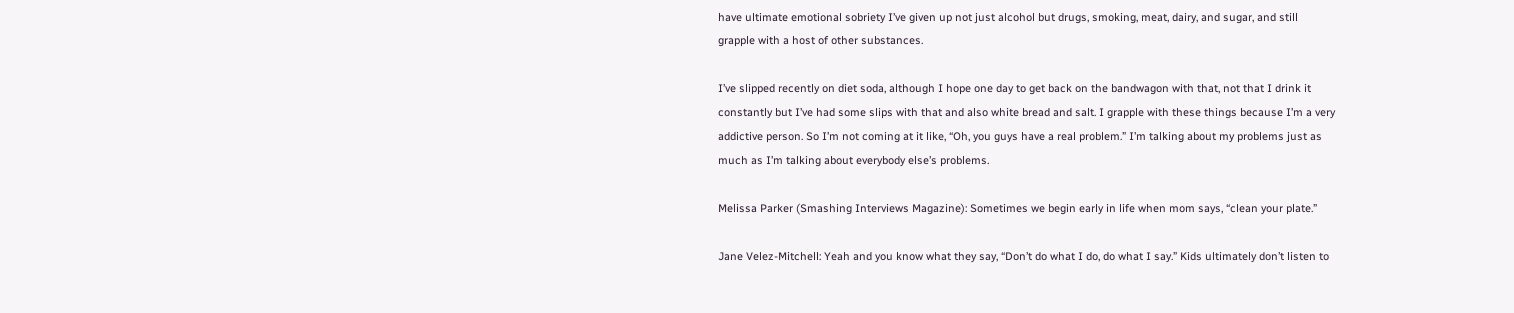have ultimate emotional sobriety I’ve given up not just alcohol but drugs, smoking, meat, dairy, and sugar, and still grapple with a host of other substances.

I’ve slipped recently on diet soda, although I hope one day to get back on the bandwagon with that, not that I drink it constantly but I’ve had some slips with that and also white bread and salt. I grapple with these things because I’m a very addictive person. So I’m not coming at it like, “Oh, you guys have a real problem.” I’m talking about my problems just as much as I’m talking about everybody else’s problems.

Melissa Parker (Smashing Interviews Magazine): Sometimes we begin early in life when mom says, “clean your plate.”

Jane Velez-Mitchell: Yeah and you know what they say, “Don’t do what I do, do what I say.” Kids ultimately don’t listen to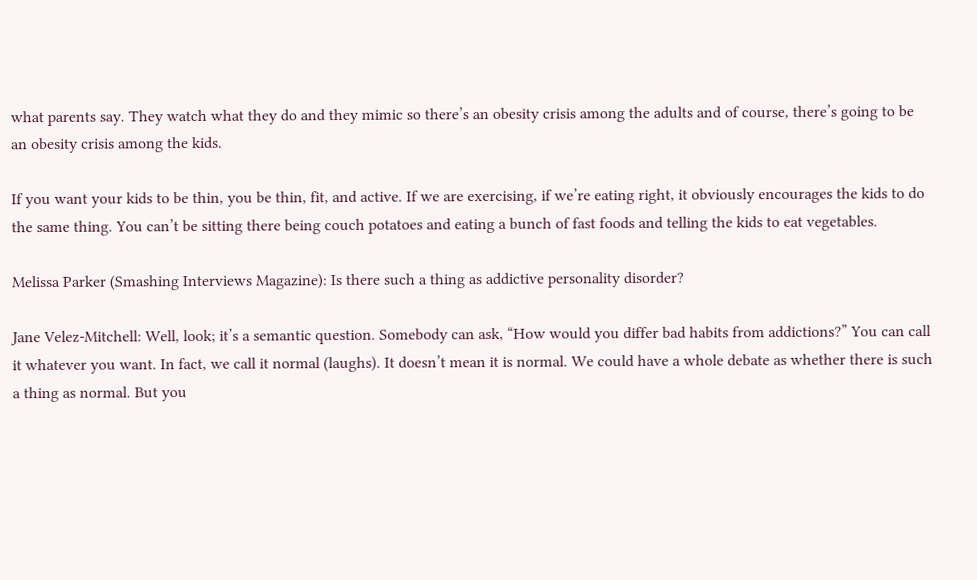what parents say. They watch what they do and they mimic so there’s an obesity crisis among the adults and of course, there’s going to be an obesity crisis among the kids.

If you want your kids to be thin, you be thin, fit, and active. If we are exercising, if we’re eating right, it obviously encourages the kids to do the same thing. You can’t be sitting there being couch potatoes and eating a bunch of fast foods and telling the kids to eat vegetables.

Melissa Parker (Smashing Interviews Magazine): Is there such a thing as addictive personality disorder?

Jane Velez-Mitchell: Well, look; it’s a semantic question. Somebody can ask, “How would you differ bad habits from addictions?” You can call it whatever you want. In fact, we call it normal (laughs). It doesn’t mean it is normal. We could have a whole debate as whether there is such a thing as normal. But you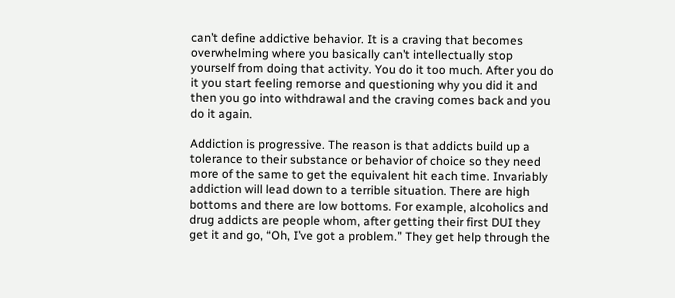can’t define addictive behavior. It is a craving that becomes overwhelming where you basically can’t intellectually stop yourself from doing that activity. You do it too much. After you do it you start feeling remorse and questioning why you did it and then you go into withdrawal and the craving comes back and you do it again.

Addiction is progressive. The reason is that addicts build up a tolerance to their substance or behavior of choice so they need more of the same to get the equivalent hit each time. Invariably addiction will lead down to a terrible situation. There are high bottoms and there are low bottoms. For example, alcoholics and drug addicts are people whom, after getting their first DUI they get it and go, “Oh, I’ve got a problem.” They get help through the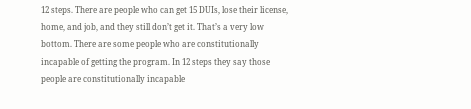12 steps. There are people who can get 15 DUIs, lose their license, home, and job, and they still don’t get it. That’s a very low bottom. There are some people who are constitutionally incapable of getting the program. In 12 steps they say those people are constitutionally incapable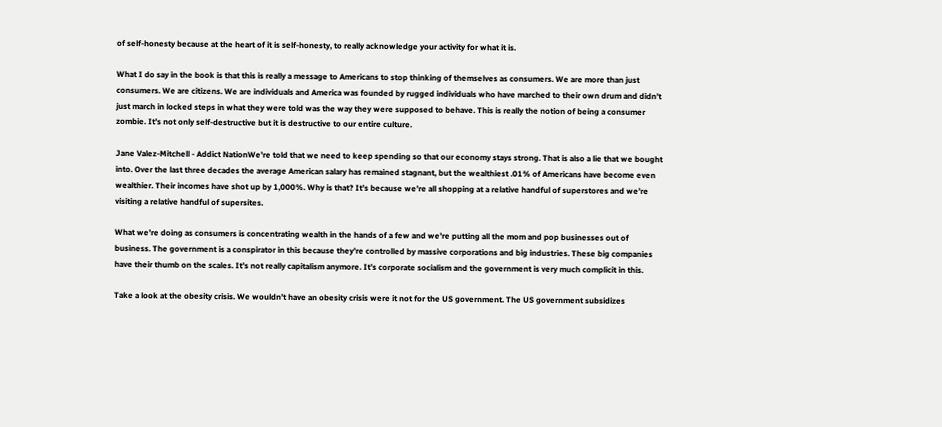of self-honesty because at the heart of it is self-honesty, to really acknowledge your activity for what it is.

What I do say in the book is that this is really a message to Americans to stop thinking of themselves as consumers. We are more than just consumers. We are citizens. We are individuals and America was founded by rugged individuals who have marched to their own drum and didn’t just march in locked steps in what they were told was the way they were supposed to behave. This is really the notion of being a consumer zombie. It’s not only self-destructive but it is destructive to our entire culture.

Jane Valez-Mitchell - Addict NationWe’re told that we need to keep spending so that our economy stays strong. That is also a lie that we bought into. Over the last three decades the average American salary has remained stagnant, but the wealthiest .01% of Americans have become even wealthier. Their incomes have shot up by 1,000%. Why is that? It’s because we’re all shopping at a relative handful of superstores and we’re visiting a relative handful of supersites.

What we’re doing as consumers is concentrating wealth in the hands of a few and we’re putting all the mom and pop businesses out of business. The government is a conspirator in this because they’re controlled by massive corporations and big industries. These big companies have their thumb on the scales. It’s not really capitalism anymore. It’s corporate socialism and the government is very much complicit in this.

Take a look at the obesity crisis. We wouldn’t have an obesity crisis were it not for the US government. The US government subsidizes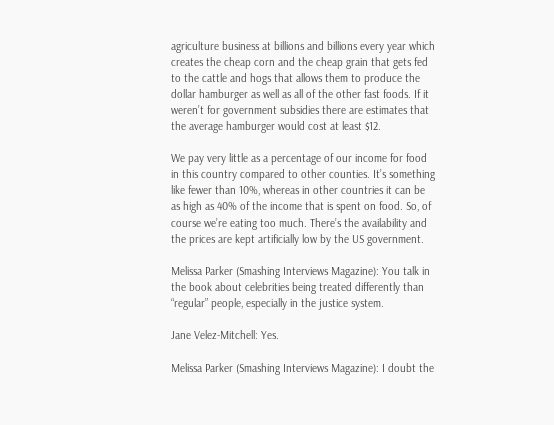agriculture business at billions and billions every year which creates the cheap corn and the cheap grain that gets fed to the cattle and hogs that allows them to produce the dollar hamburger as well as all of the other fast foods. If it weren’t for government subsidies there are estimates that the average hamburger would cost at least $12.

We pay very little as a percentage of our income for food in this country compared to other counties. It’s something like fewer than 10%, whereas in other countries it can be as high as 40% of the income that is spent on food. So, of course we’re eating too much. There’s the availability and the prices are kept artificially low by the US government.

Melissa Parker (Smashing Interviews Magazine): You talk in the book about celebrities being treated differently than “regular” people, especially in the justice system.

Jane Velez-Mitchell: Yes.

Melissa Parker (Smashing Interviews Magazine): I doubt the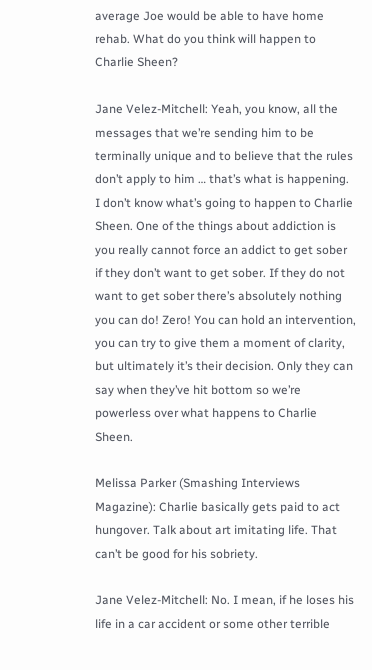average Joe would be able to have home rehab. What do you think will happen to Charlie Sheen?

Jane Velez-Mitchell: Yeah, you know, all the messages that we’re sending him to be terminally unique and to believe that the rules don’t apply to him … that’s what is happening. I don’t know what’s going to happen to Charlie Sheen. One of the things about addiction is you really cannot force an addict to get sober if they don’t want to get sober. If they do not want to get sober there’s absolutely nothing you can do! Zero! You can hold an intervention, you can try to give them a moment of clarity, but ultimately it’s their decision. Only they can say when they’ve hit bottom so we’re powerless over what happens to Charlie Sheen.

Melissa Parker (Smashing Interviews Magazine): Charlie basically gets paid to act hungover. Talk about art imitating life. That can’t be good for his sobriety.

Jane Velez-Mitchell: No. I mean, if he loses his life in a car accident or some other terrible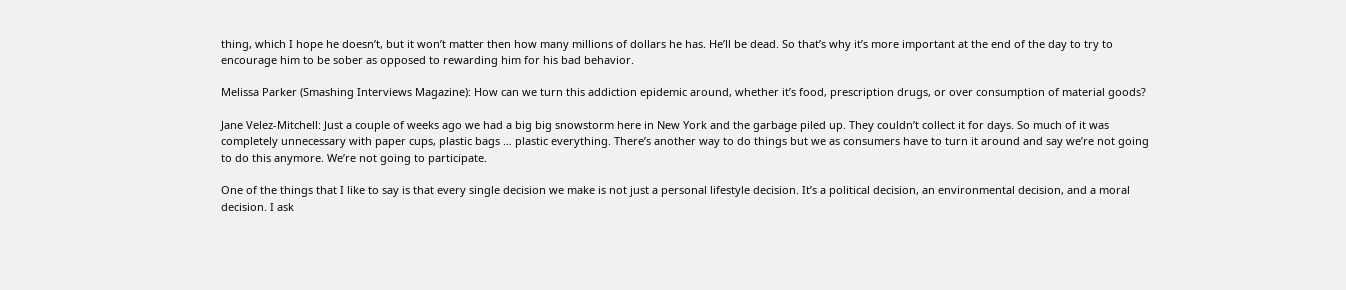thing, which I hope he doesn’t, but it won’t matter then how many millions of dollars he has. He’ll be dead. So that’s why it’s more important at the end of the day to try to encourage him to be sober as opposed to rewarding him for his bad behavior.

Melissa Parker (Smashing Interviews Magazine): How can we turn this addiction epidemic around, whether it’s food, prescription drugs, or over consumption of material goods?

Jane Velez-Mitchell: Just a couple of weeks ago we had a big big snowstorm here in New York and the garbage piled up. They couldn’t collect it for days. So much of it was completely unnecessary with paper cups, plastic bags … plastic everything. There’s another way to do things but we as consumers have to turn it around and say we’re not going to do this anymore. We’re not going to participate.

One of the things that I like to say is that every single decision we make is not just a personal lifestyle decision. It’s a political decision, an environmental decision, and a moral decision. I ask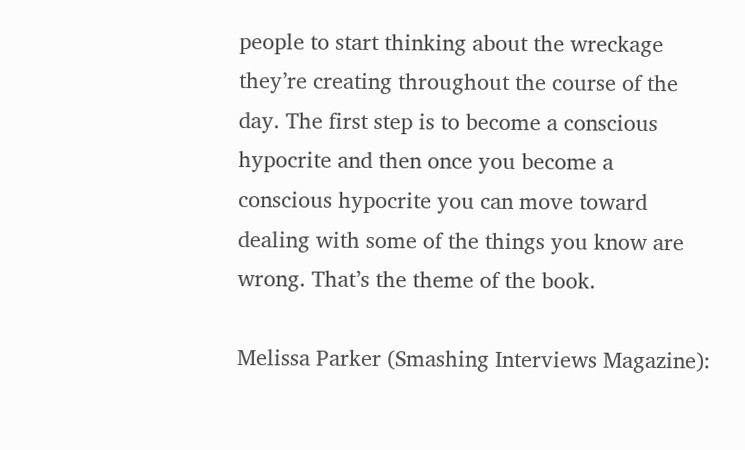people to start thinking about the wreckage they’re creating throughout the course of the day. The first step is to become a conscious hypocrite and then once you become a conscious hypocrite you can move toward dealing with some of the things you know are wrong. That’s the theme of the book.

Melissa Parker (Smashing Interviews Magazine):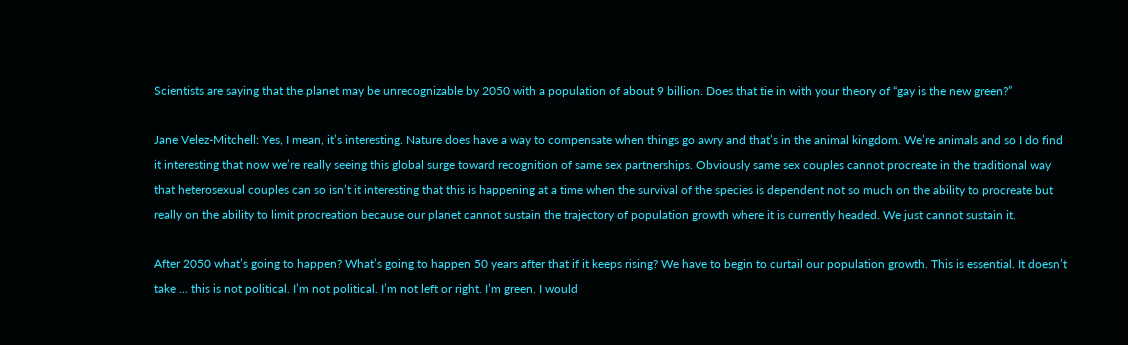Scientists are saying that the planet may be unrecognizable by 2050 with a population of about 9 billion. Does that tie in with your theory of “gay is the new green?”

Jane Velez-Mitchell: Yes, I mean, it’s interesting. Nature does have a way to compensate when things go awry and that’s in the animal kingdom. We’re animals and so I do find it interesting that now we’re really seeing this global surge toward recognition of same sex partnerships. Obviously same sex couples cannot procreate in the traditional way that heterosexual couples can so isn’t it interesting that this is happening at a time when the survival of the species is dependent not so much on the ability to procreate but really on the ability to limit procreation because our planet cannot sustain the trajectory of population growth where it is currently headed. We just cannot sustain it.

After 2050 what’s going to happen? What’s going to happen 50 years after that if it keeps rising? We have to begin to curtail our population growth. This is essential. It doesn’t take … this is not political. I’m not political. I’m not left or right. I’m green. I would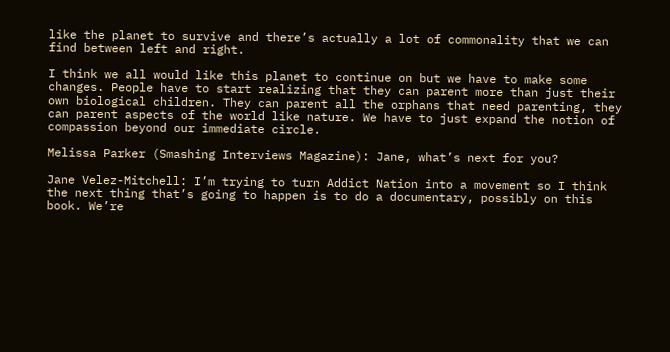like the planet to survive and there’s actually a lot of commonality that we can find between left and right.

I think we all would like this planet to continue on but we have to make some changes. People have to start realizing that they can parent more than just their own biological children. They can parent all the orphans that need parenting, they can parent aspects of the world like nature. We have to just expand the notion of compassion beyond our immediate circle.

Melissa Parker (Smashing Interviews Magazine): Jane, what’s next for you?

Jane Velez-Mitchell: I’m trying to turn Addict Nation into a movement so I think the next thing that’s going to happen is to do a documentary, possibly on this book. We’re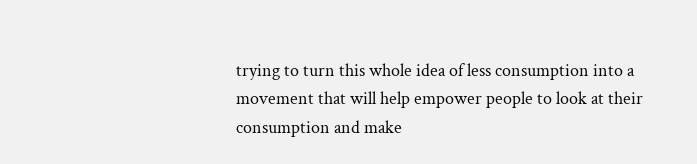trying to turn this whole idea of less consumption into a movement that will help empower people to look at their consumption and make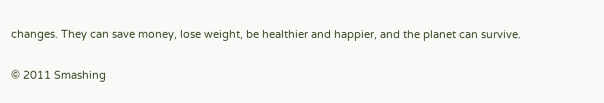changes. They can save money, lose weight, be healthier and happier, and the planet can survive.

© 2011 Smashing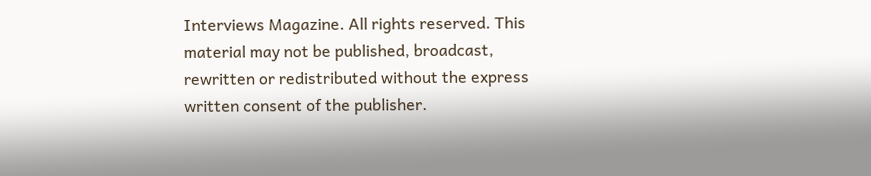Interviews Magazine. All rights reserved. This material may not be published, broadcast, rewritten or redistributed without the express written consent of the publisher.